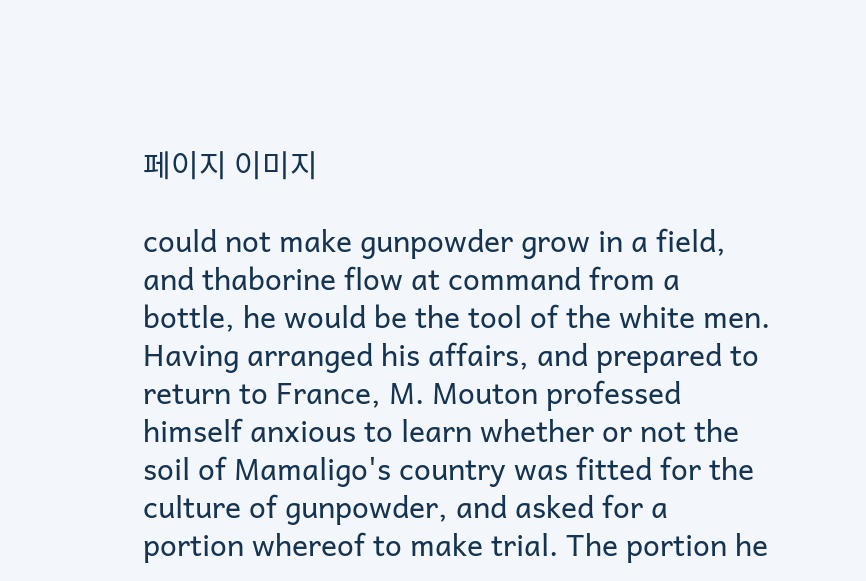페이지 이미지

could not make gunpowder grow in a field, and thaborine flow at command from a bottle, he would be the tool of the white men. Having arranged his affairs, and prepared to return to France, M. Mouton professed himself anxious to learn whether or not the soil of Mamaligo's country was fitted for the culture of gunpowder, and asked for a portion whereof to make trial. The portion he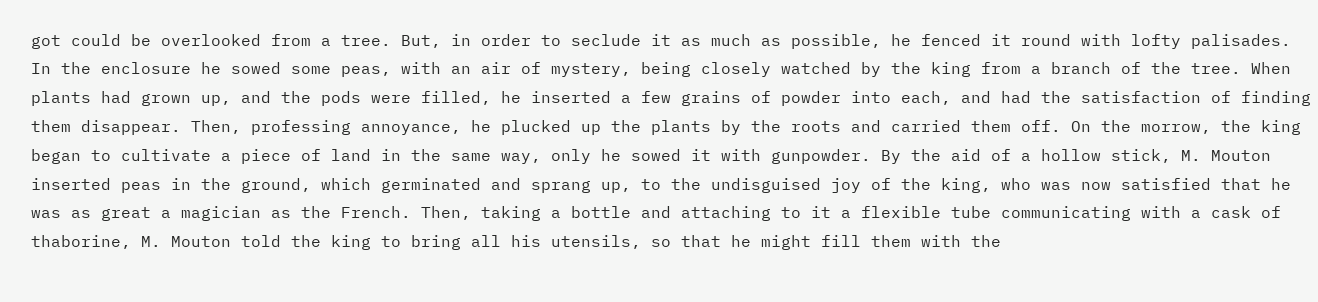got could be overlooked from a tree. But, in order to seclude it as much as possible, he fenced it round with lofty palisades. In the enclosure he sowed some peas, with an air of mystery, being closely watched by the king from a branch of the tree. When plants had grown up, and the pods were filled, he inserted a few grains of powder into each, and had the satisfaction of finding them disappear. Then, professing annoyance, he plucked up the plants by the roots and carried them off. On the morrow, the king began to cultivate a piece of land in the same way, only he sowed it with gunpowder. By the aid of a hollow stick, M. Mouton inserted peas in the ground, which germinated and sprang up, to the undisguised joy of the king, who was now satisfied that he was as great a magician as the French. Then, taking a bottle and attaching to it a flexible tube communicating with a cask of thaborine, M. Mouton told the king to bring all his utensils, so that he might fill them with the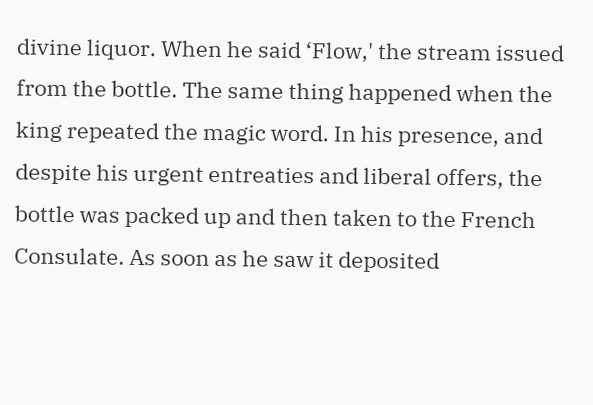divine liquor. When he said ‘Flow,' the stream issued from the bottle. The same thing happened when the king repeated the magic word. In his presence, and despite his urgent entreaties and liberal offers, the bottle was packed up and then taken to the French Consulate. As soon as he saw it deposited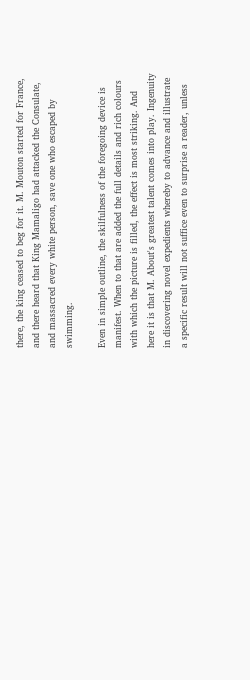there, the king ceased to beg for it. M. Mouton started for France, and there heard that King Mamaligo had attacked the Consulate, and massacred every white person, save one who escaped by swimming.

Even in simple outline, the skilfulness of the foregoing device is manifest. When to that are added the full details and rich colours with which the picture is filled, the effect is most striking. And here it is that M. About's greatest talent comes into play. Ingenuity in discovering novel expedients whereby to advance and illustrate a specific result will not suffice even to surprise a reader, unless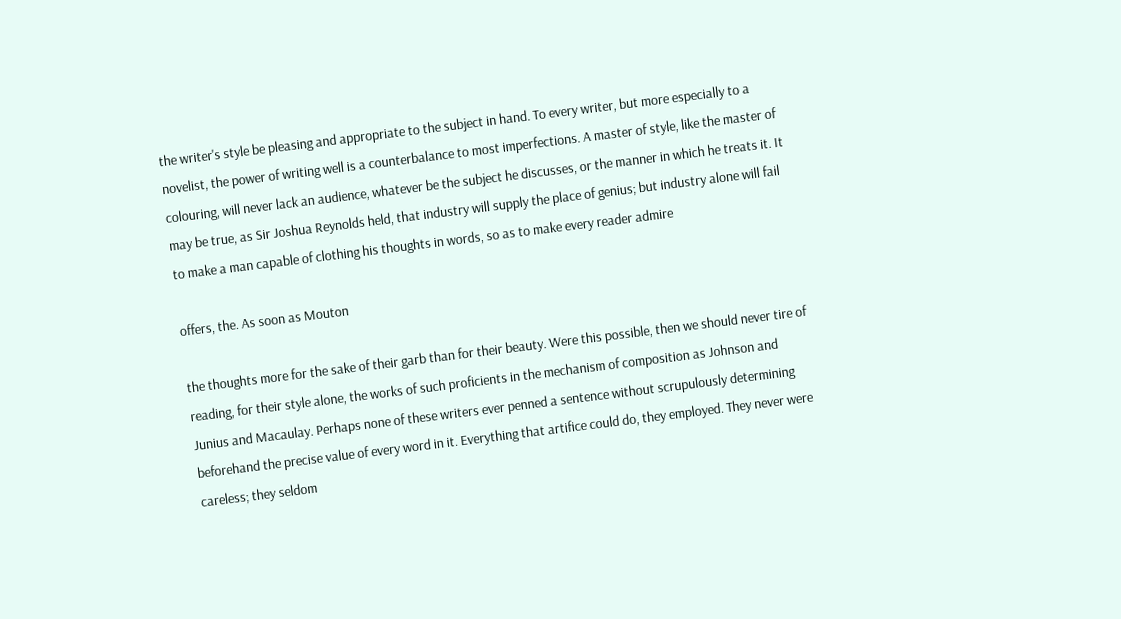the writer's style be pleasing and appropriate to the subject in hand. To every writer, but more especially to a novelist, the power of writing well is a counterbalance to most imperfections. A master of style, like the master of colouring, will never lack an audience, whatever be the subject he discusses, or the manner in which he treats it. It may be true, as Sir Joshua Reynolds held, that industry will supply the place of genius; but industry alone will fail to make a man capable of clothing his thoughts in words, so as to make every reader admire

offers, the. As soon as Mouton

the thoughts more for the sake of their garb than for their beauty. Were this possible, then we should never tire of reading, for their style alone, the works of such proficients in the mechanism of composition as Johnson and Junius and Macaulay. Perhaps none of these writers ever penned a sentence without scrupulously determining beforehand the precise value of every word in it. Everything that artifice could do, they employed. They never were careless; they seldom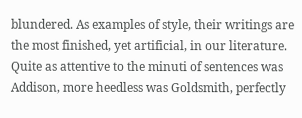blundered. As examples of style, their writings are the most finished, yet artificial, in our literature. Quite as attentive to the minuti of sentences was Addison, more heedless was Goldsmith, perfectly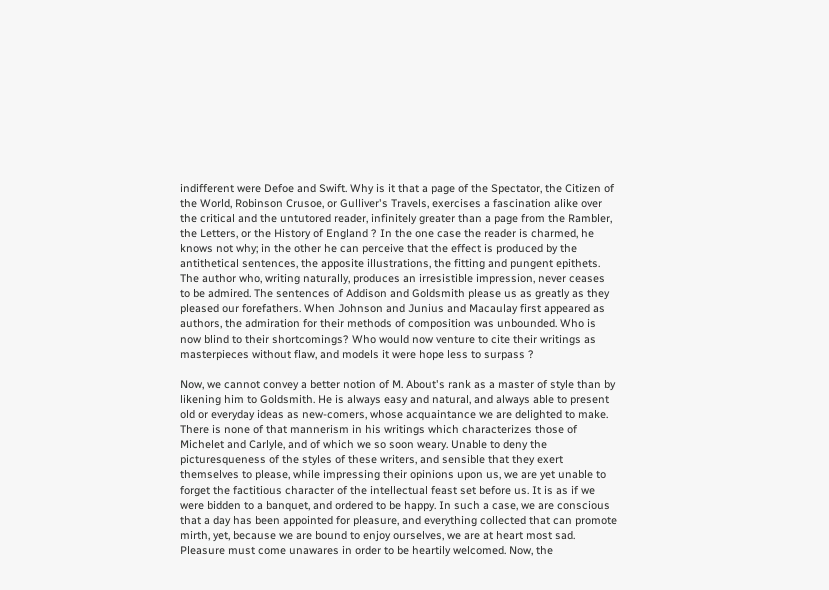indifferent were Defoe and Swift. Why is it that a page of the Spectator, the Citizen of the World, Robinson Crusoe, or Gulliver's Travels, exercises a fascination alike over the critical and the untutored reader, infinitely greater than a page from the Rambler, the Letters, or the History of England ? In the one case the reader is charmed, he knows not why; in the other he can perceive that the effect is produced by the antithetical sentences, the apposite illustrations, the fitting and pungent epithets. The author who, writing naturally, produces an irresistible impression, never ceases to be admired. The sentences of Addison and Goldsmith please us as greatly as they pleased our forefathers. When Johnson and Junius and Macaulay first appeared as authors, the admiration for their methods of composition was unbounded. Who is now blind to their shortcomings? Who would now venture to cite their writings as masterpieces without flaw, and models it were hope less to surpass ?

Now, we cannot convey a better notion of M. About's rank as a master of style than by likening him to Goldsmith. He is always easy and natural, and always able to present old or everyday ideas as new-comers, whose acquaintance we are delighted to make. There is none of that mannerism in his writings which characterizes those of Michelet and Carlyle, and of which we so soon weary. Unable to deny the picturesqueness of the styles of these writers, and sensible that they exert themselves to please, while impressing their opinions upon us, we are yet unable to forget the factitious character of the intellectual feast set before us. It is as if we were bidden to a banquet, and ordered to be happy. In such a case, we are conscious that a day has been appointed for pleasure, and everything collected that can promote mirth, yet, because we are bound to enjoy ourselves, we are at heart most sad. Pleasure must come unawares in order to be heartily welcomed. Now, the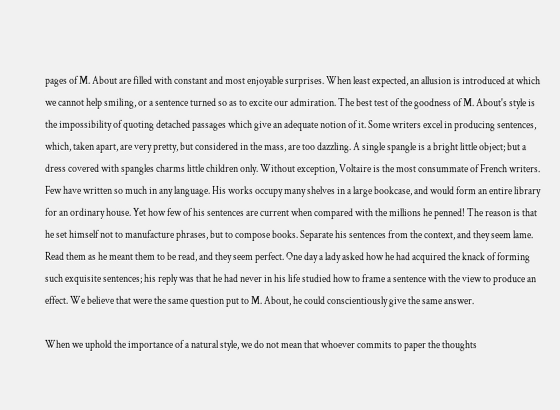pages of M. About are filled with constant and most enjoyable surprises. When least expected, an allusion is introduced at which we cannot help smiling, or a sentence turned so as to excite our admiration. The best test of the goodness of M. About's style is the impossibility of quoting detached passages which give an adequate notion of it. Some writers excel in producing sentences, which, taken apart, are very pretty, but considered in the mass, are too dazzling. A single spangle is a bright little object; but a dress covered with spangles charms little children only. Without exception, Voltaire is the most consummate of French writers. Few have written so much in any language. His works occupy many shelves in a large bookcase, and would form an entire library for an ordinary house. Yet how few of his sentences are current when compared with the millions he penned! The reason is that he set himself not to manufacture phrases, but to compose books. Separate his sentences from the context, and they seem lame. Read them as he meant them to be read, and they seem perfect. One day a lady asked how he had acquired the knack of forming such exquisite sentences; his reply was that he had never in his life studied how to frame a sentence with the view to produce an effect. We believe that were the same question put to M. About, he could conscientiously give the same answer.

When we uphold the importance of a natural style, we do not mean that whoever commits to paper the thoughts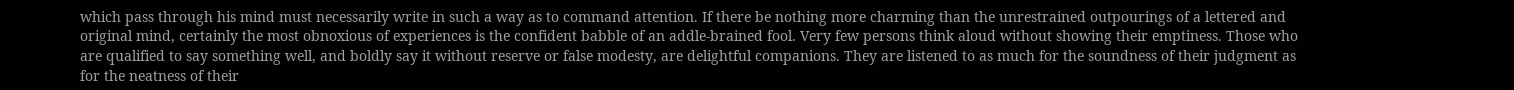which pass through his mind must necessarily write in such a way as to command attention. If there be nothing more charming than the unrestrained outpourings of a lettered and original mind, certainly the most obnoxious of experiences is the confident babble of an addle-brained fool. Very few persons think aloud without showing their emptiness. Those who are qualified to say something well, and boldly say it without reserve or false modesty, are delightful companions. They are listened to as much for the soundness of their judgment as for the neatness of their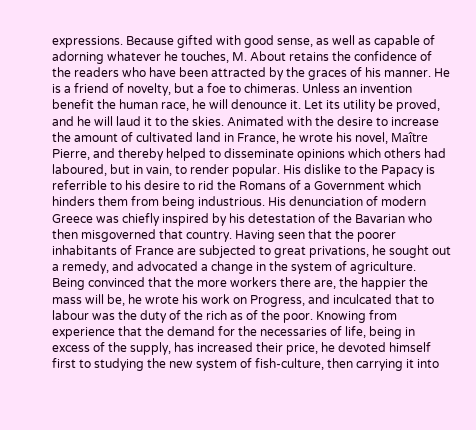expressions. Because gifted with good sense, as well as capable of adorning whatever he touches, M. About retains the confidence of the readers who have been attracted by the graces of his manner. He is a friend of novelty, but a foe to chimeras. Unless an invention benefit the human race, he will denounce it. Let its utility be proved, and he will laud it to the skies. Animated with the desire to increase the amount of cultivated land in France, he wrote his novel, Maître Pierre, and thereby helped to disseminate opinions which others had laboured, but in vain, to render popular. His dislike to the Papacy is referrible to his desire to rid the Romans of a Government which hinders them from being industrious. His denunciation of modern Greece was chiefly inspired by his detestation of the Bavarian who then misgoverned that country. Having seen that the poorer inhabitants of France are subjected to great privations, he sought out a remedy, and advocated a change in the system of agriculture. Being convinced that the more workers there are, the happier the mass will be, he wrote his work on Progress, and inculcated that to labour was the duty of the rich as of the poor. Knowing from experience that the demand for the necessaries of life, being in excess of the supply, has increased their price, he devoted himself first to studying the new system of fish-culture, then carrying it into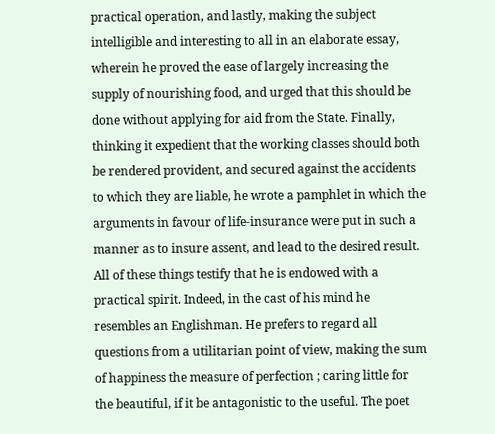practical operation, and lastly, making the subject intelligible and interesting to all in an elaborate essay, wherein he proved the ease of largely increasing the supply of nourishing food, and urged that this should be done without applying for aid from the State. Finally, thinking it expedient that the working classes should both be rendered provident, and secured against the accidents to which they are liable, he wrote a pamphlet in which the arguments in favour of life-insurance were put in such a manner as to insure assent, and lead to the desired result. All of these things testify that he is endowed with a practical spirit. Indeed, in the cast of his mind he resembles an Englishman. He prefers to regard all questions from a utilitarian point of view, making the sum of happiness the measure of perfection ; caring little for the beautiful, if it be antagonistic to the useful. The poet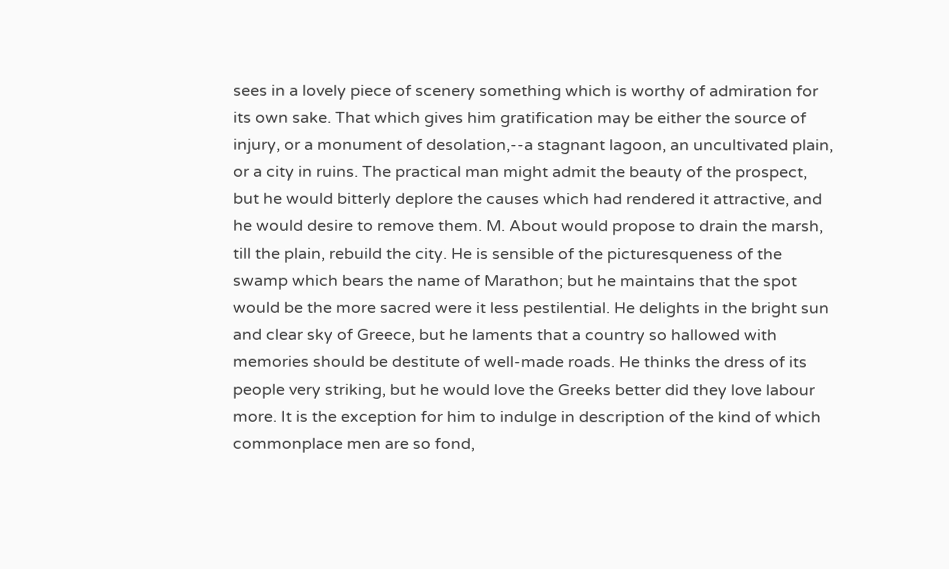sees in a lovely piece of scenery something which is worthy of admiration for its own sake. That which gives him gratification may be either the source of injury, or a monument of desolation,--a stagnant lagoon, an uncultivated plain, or a city in ruins. The practical man might admit the beauty of the prospect, but he would bitterly deplore the causes which had rendered it attractive, and he would desire to remove them. M. About would propose to drain the marsh, till the plain, rebuild the city. He is sensible of the picturesqueness of the swamp which bears the name of Marathon; but he maintains that the spot would be the more sacred were it less pestilential. He delights in the bright sun and clear sky of Greece, but he laments that a country so hallowed with memories should be destitute of well-made roads. He thinks the dress of its people very striking, but he would love the Greeks better did they love labour more. It is the exception for him to indulge in description of the kind of which commonplace men are so fond,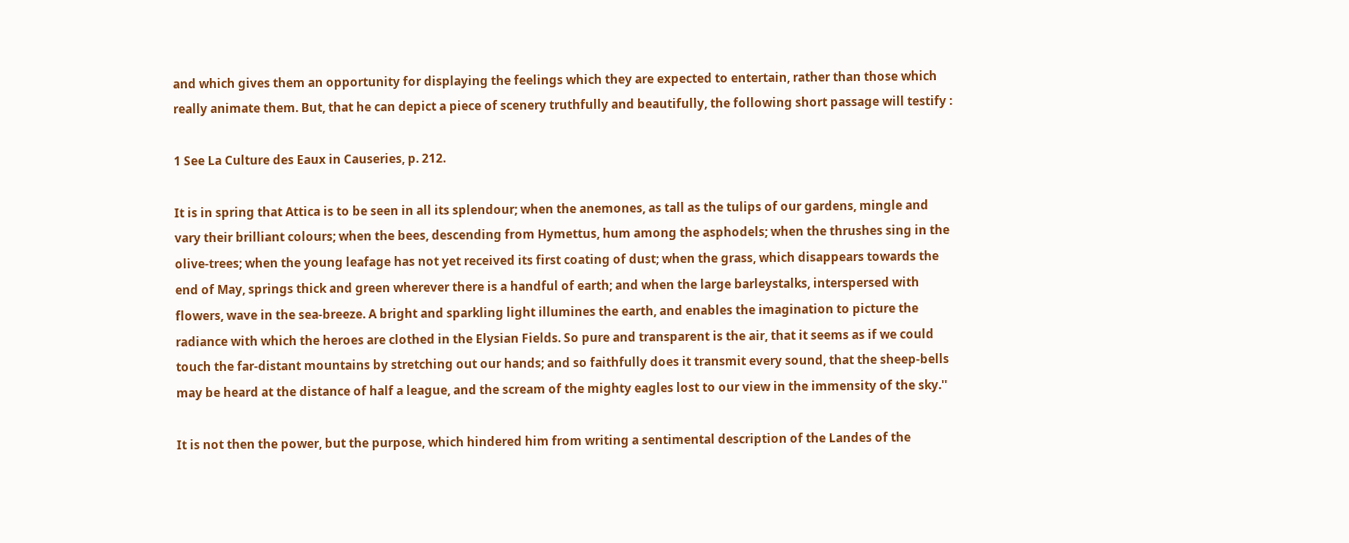and which gives them an opportunity for displaying the feelings which they are expected to entertain, rather than those which really animate them. But, that he can depict a piece of scenery truthfully and beautifully, the following short passage will testify :

1 See La Culture des Eaux in Causeries, p. 212.

It is in spring that Attica is to be seen in all its splendour; when the anemones, as tall as the tulips of our gardens, mingle and vary their brilliant colours; when the bees, descending from Hymettus, hum among the asphodels; when the thrushes sing in the olive-trees; when the young leafage has not yet received its first coating of dust; when the grass, which disappears towards the end of May, springs thick and green wherever there is a handful of earth; and when the large barleystalks, interspersed with flowers, wave in the sea-breeze. A bright and sparkling light illumines the earth, and enables the imagination to picture the radiance with which the heroes are clothed in the Elysian Fields. So pure and transparent is the air, that it seems as if we could touch the far-distant mountains by stretching out our hands; and so faithfully does it transmit every sound, that the sheep-bells may be heard at the distance of half a league, and the scream of the mighty eagles lost to our view in the immensity of the sky.''

It is not then the power, but the purpose, which hindered him from writing a sentimental description of the Landes of the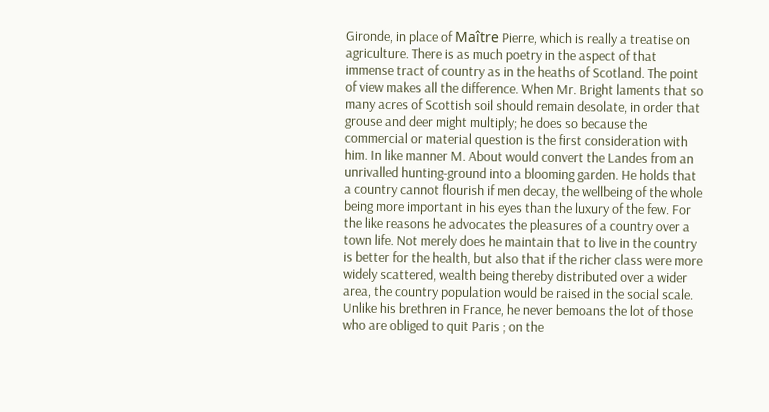Gironde, in place of Maître Pierre, which is really a treatise on agriculture. There is as much poetry in the aspect of that immense tract of country as in the heaths of Scotland. The point of view makes all the difference. When Mr. Bright laments that so many acres of Scottish soil should remain desolate, in order that grouse and deer might multiply; he does so because the commercial or material question is the first consideration with him. In like manner M. About would convert the Landes from an unrivalled hunting-ground into a blooming garden. He holds that a country cannot flourish if men decay, the wellbeing of the whole being more important in his eyes than the luxury of the few. For the like reasons he advocates the pleasures of a country over a town life. Not merely does he maintain that to live in the country is better for the health, but also that if the richer class were more widely scattered, wealth being thereby distributed over a wider area, the country population would be raised in the social scale. Unlike his brethren in France, he never bemoans the lot of those who are obliged to quit Paris ; on the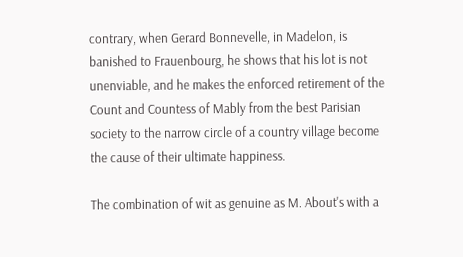contrary, when Gerard Bonnevelle, in Madelon, is banished to Frauenbourg, he shows that his lot is not unenviable, and he makes the enforced retirement of the Count and Countess of Mably from the best Parisian society to the narrow circle of a country village become the cause of their ultimate happiness.

The combination of wit as genuine as M. About's with a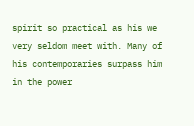spirit so practical as his we very seldom meet with. Many of his contemporaries surpass him in the power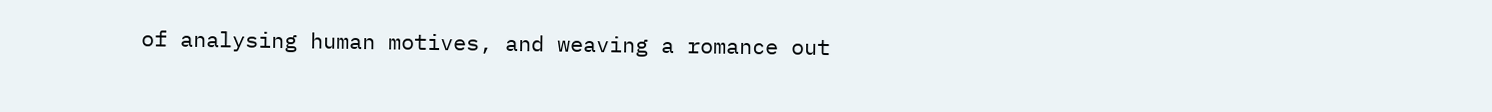of analysing human motives, and weaving a romance out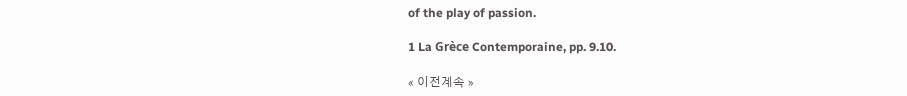of the play of passion.

1 La Grèce Contemporaine, pp. 9.10.

« 이전계속 »